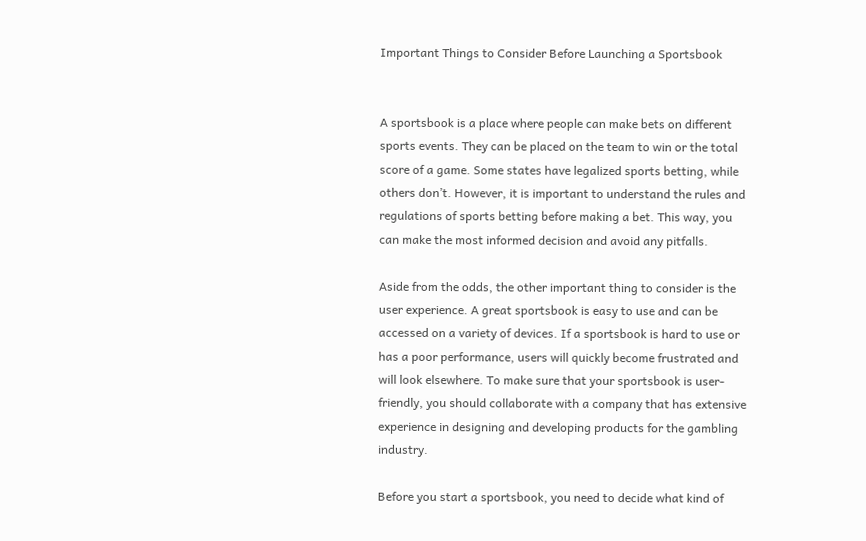Important Things to Consider Before Launching a Sportsbook


A sportsbook is a place where people can make bets on different sports events. They can be placed on the team to win or the total score of a game. Some states have legalized sports betting, while others don’t. However, it is important to understand the rules and regulations of sports betting before making a bet. This way, you can make the most informed decision and avoid any pitfalls.

Aside from the odds, the other important thing to consider is the user experience. A great sportsbook is easy to use and can be accessed on a variety of devices. If a sportsbook is hard to use or has a poor performance, users will quickly become frustrated and will look elsewhere. To make sure that your sportsbook is user-friendly, you should collaborate with a company that has extensive experience in designing and developing products for the gambling industry.

Before you start a sportsbook, you need to decide what kind of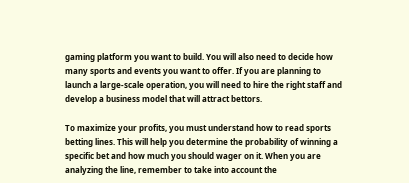gaming platform you want to build. You will also need to decide how many sports and events you want to offer. If you are planning to launch a large-scale operation, you will need to hire the right staff and develop a business model that will attract bettors.

To maximize your profits, you must understand how to read sports betting lines. This will help you determine the probability of winning a specific bet and how much you should wager on it. When you are analyzing the line, remember to take into account the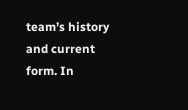team’s history and current form. In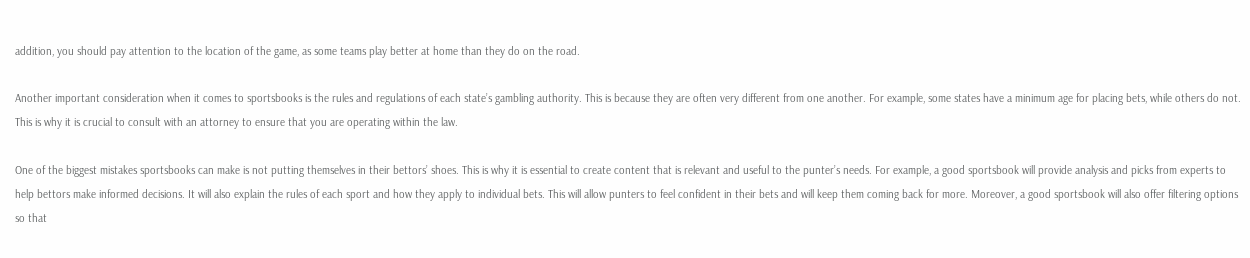addition, you should pay attention to the location of the game, as some teams play better at home than they do on the road.

Another important consideration when it comes to sportsbooks is the rules and regulations of each state’s gambling authority. This is because they are often very different from one another. For example, some states have a minimum age for placing bets, while others do not. This is why it is crucial to consult with an attorney to ensure that you are operating within the law.

One of the biggest mistakes sportsbooks can make is not putting themselves in their bettors’ shoes. This is why it is essential to create content that is relevant and useful to the punter’s needs. For example, a good sportsbook will provide analysis and picks from experts to help bettors make informed decisions. It will also explain the rules of each sport and how they apply to individual bets. This will allow punters to feel confident in their bets and will keep them coming back for more. Moreover, a good sportsbook will also offer filtering options so that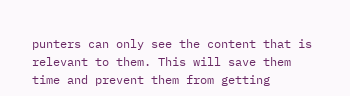punters can only see the content that is relevant to them. This will save them time and prevent them from getting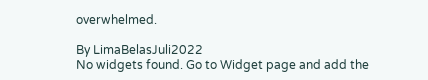overwhelmed.

By LimaBelasJuli2022
No widgets found. Go to Widget page and add the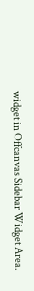widget in Offcanvas Sidebar Widget Area.